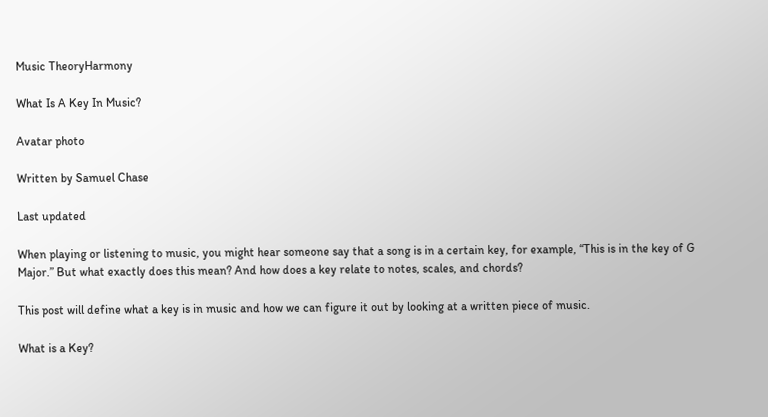Music TheoryHarmony

What Is A Key In Music?

Avatar photo

Written by Samuel Chase

Last updated

When playing or listening to music, you might hear someone say that a song is in a certain key, for example, “This is in the key of G Major.” But what exactly does this mean? And how does a key relate to notes, scales, and chords?

This post will define what a key is in music and how we can figure it out by looking at a written piece of music.

What is a Key?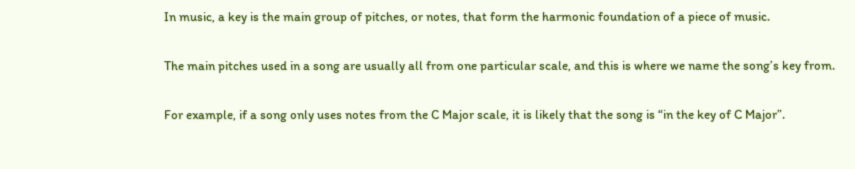In music, a key is the main group of pitches, or notes, that form the harmonic foundation of a piece of music.

The main pitches used in a song are usually all from one particular scale, and this is where we name the song’s key from.

For example, if a song only uses notes from the C Major scale, it is likely that the song is “in the key of C Major”.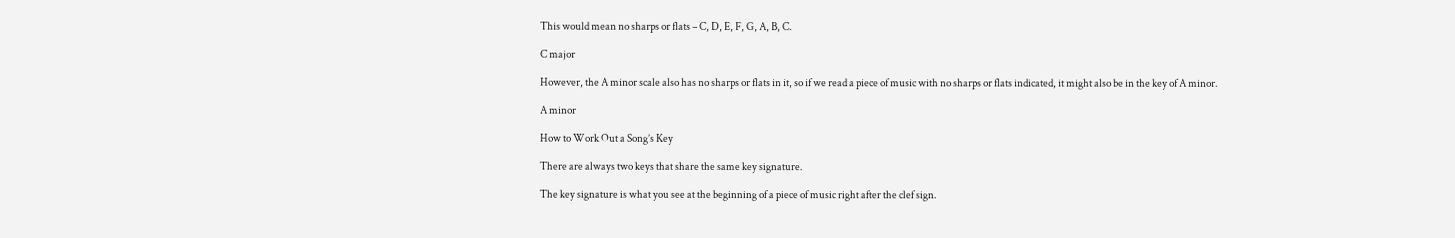This would mean no sharps or flats – C, D, E, F, G, A, B, C.

C major

However, the A minor scale also has no sharps or flats in it, so if we read a piece of music with no sharps or flats indicated, it might also be in the key of A minor.

A minor

How to Work Out a Song’s Key

There are always two keys that share the same key signature.

The key signature is what you see at the beginning of a piece of music right after the clef sign.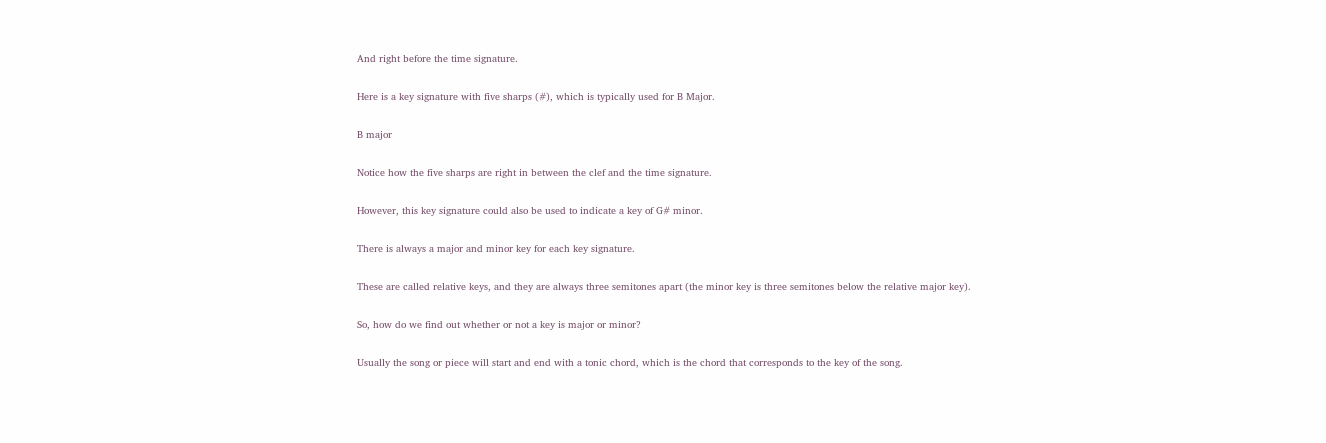And right before the time signature.

Here is a key signature with five sharps (#), which is typically used for B Major.

B major

Notice how the five sharps are right in between the clef and the time signature.

However, this key signature could also be used to indicate a key of G# minor.

There is always a major and minor key for each key signature.

These are called relative keys, and they are always three semitones apart (the minor key is three semitones below the relative major key).

So, how do we find out whether or not a key is major or minor?

Usually the song or piece will start and end with a tonic chord, which is the chord that corresponds to the key of the song.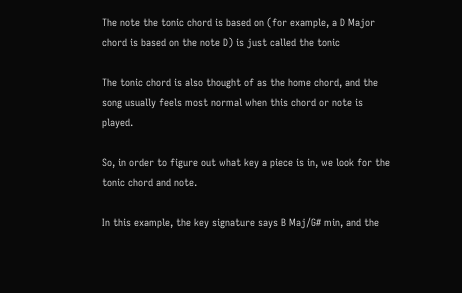The note the tonic chord is based on (for example, a D Major chord is based on the note D) is just called the tonic

The tonic chord is also thought of as the home chord, and the song usually feels most normal when this chord or note is played.

So, in order to figure out what key a piece is in, we look for the tonic chord and note.

In this example, the key signature says B Maj/G# min, and the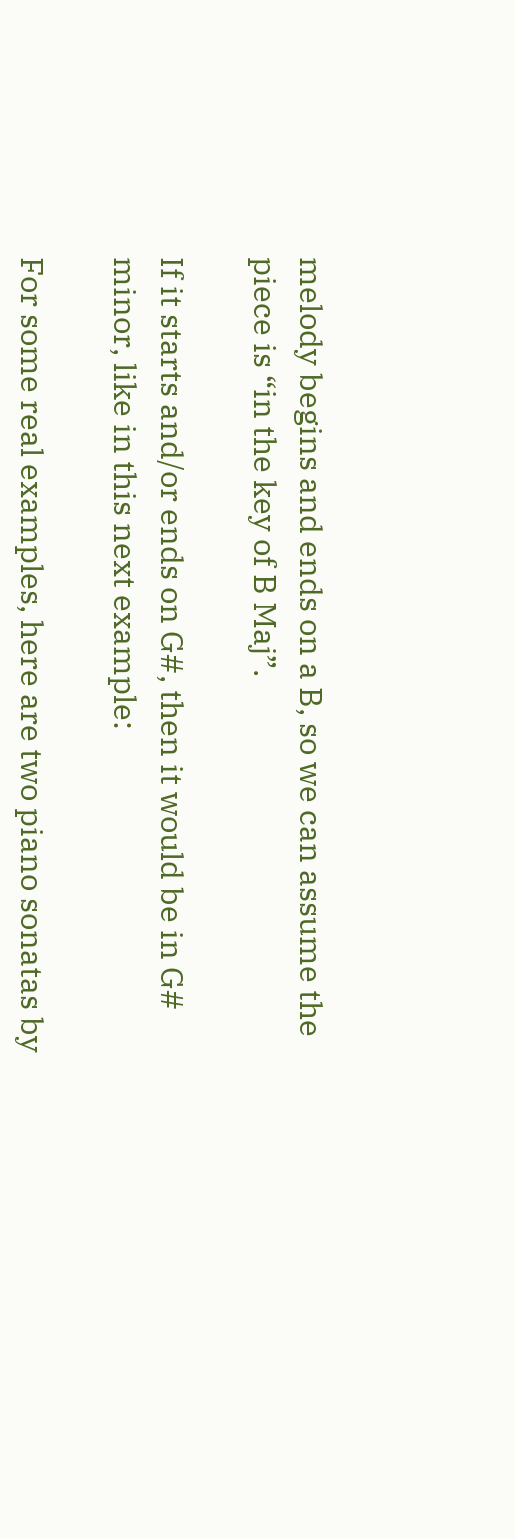melody begins and ends on a B, so we can assume the piece is “in the key of B Maj”.

If it starts and/or ends on G#, then it would be in G# minor, like in this next example:

For some real examples, here are two piano sonatas by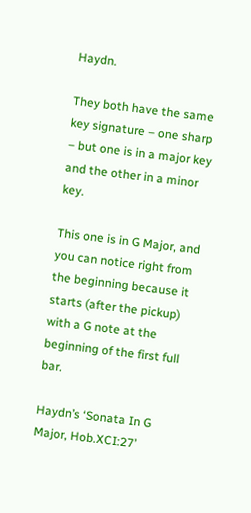Haydn.

They both have the same key signature – one sharp – but one is in a major key and the other in a minor key.

This one is in G Major, and you can notice right from the beginning because it starts (after the pickup) with a G note at the beginning of the first full bar.

Haydn’s ‘Sonata In G Major, Hob.XCI:27’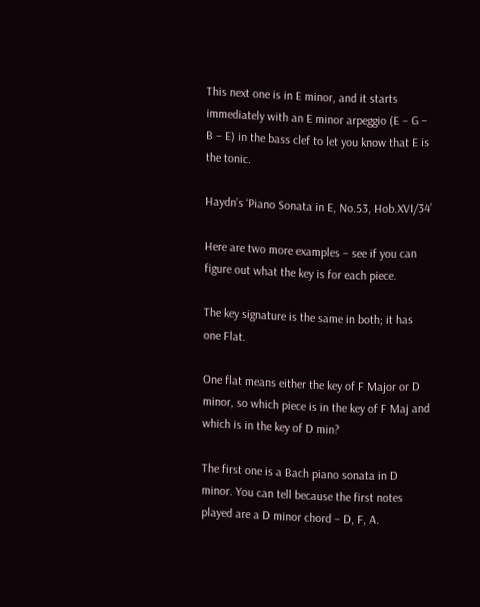This next one is in E minor, and it starts immediately with an E minor arpeggio (E – G – B – E) in the bass clef to let you know that E is the tonic.

Haydn’s ‘Piano Sonata in E, No.53, Hob.XVI/34’

Here are two more examples – see if you can figure out what the key is for each piece.

The key signature is the same in both; it has one Flat.

One flat means either the key of F Major or D minor, so which piece is in the key of F Maj and which is in the key of D min?

The first one is a Bach piano sonata in D minor. You can tell because the first notes played are a D minor chord – D, F, A.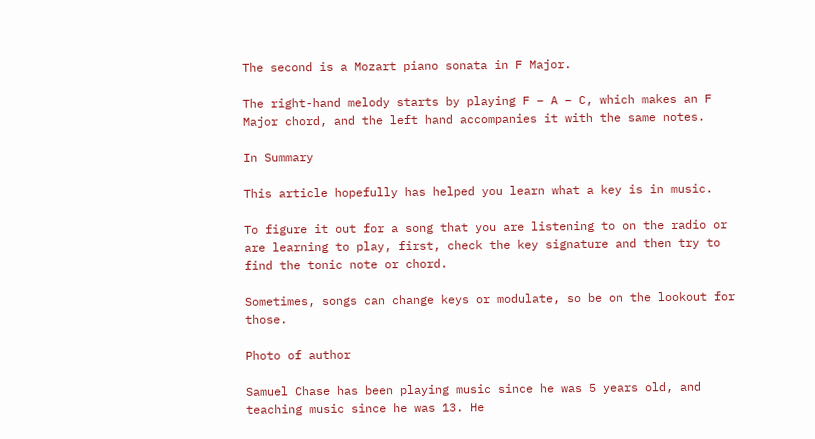The second is a Mozart piano sonata in F Major.

The right-hand melody starts by playing F – A – C, which makes an F Major chord, and the left hand accompanies it with the same notes.

In Summary

This article hopefully has helped you learn what a key is in music.

To figure it out for a song that you are listening to on the radio or are learning to play, first, check the key signature and then try to find the tonic note or chord.

Sometimes, songs can change keys or modulate, so be on the lookout for those.

Photo of author

Samuel Chase has been playing music since he was 5 years old, and teaching music since he was 13. He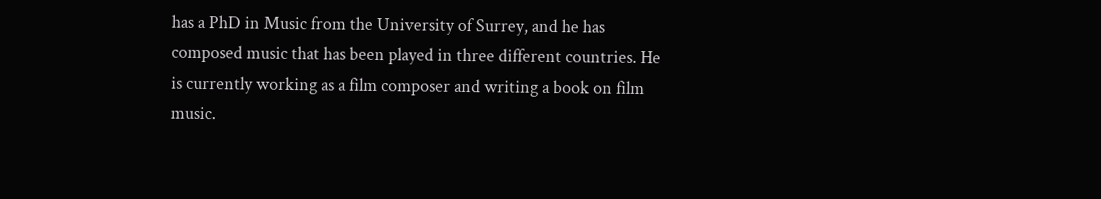has a PhD in Music from the University of Surrey, and he has composed music that has been played in three different countries. He is currently working as a film composer and writing a book on film music.